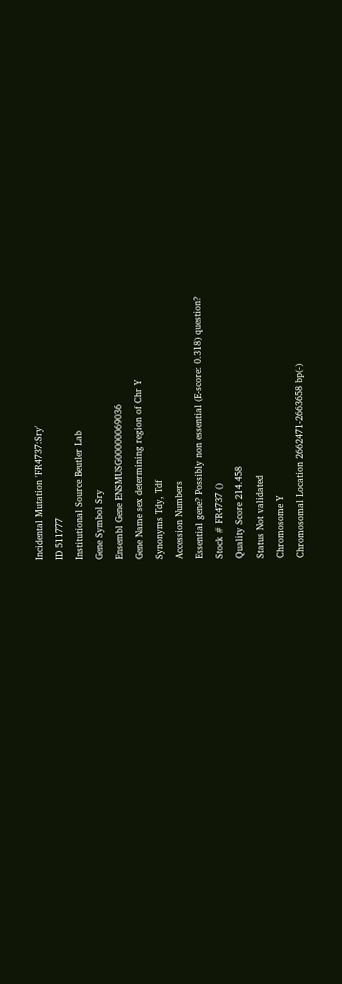Incidental Mutation 'FR4737:Sry'
ID 511777
Institutional Source Beutler Lab
Gene Symbol Sry
Ensembl Gene ENSMUSG00000069036
Gene Name sex determining region of Chr Y
Synonyms Tdy, Tdf
Accession Numbers
Essential gene? Possibly non essential (E-score: 0.318) question?
Stock # FR4737 ()
Quality Score 214.458
Status Not validated
Chromosome Y
Chromosomal Location 2662471-2663658 bp(-)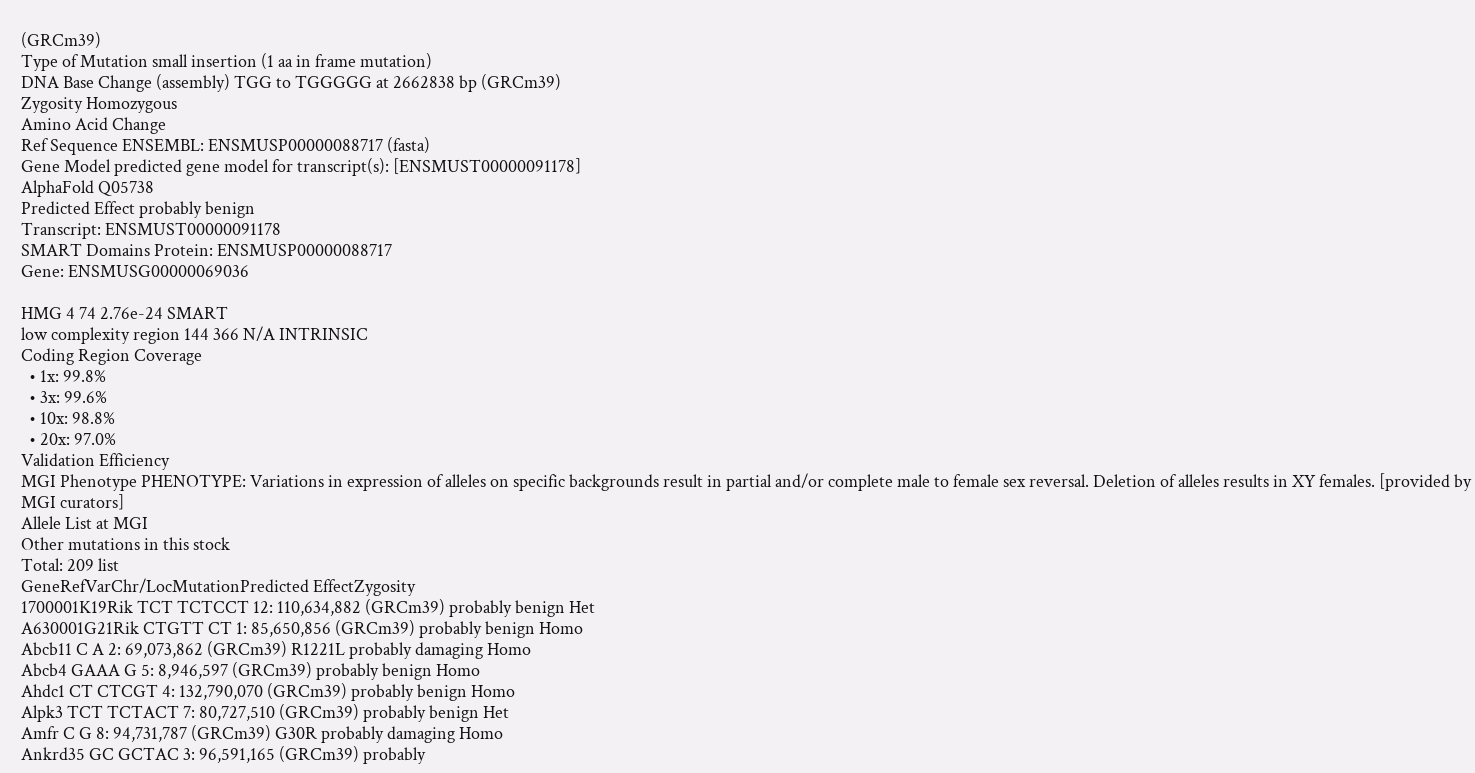(GRCm39)
Type of Mutation small insertion (1 aa in frame mutation)
DNA Base Change (assembly) TGG to TGGGGG at 2662838 bp (GRCm39)
Zygosity Homozygous
Amino Acid Change
Ref Sequence ENSEMBL: ENSMUSP00000088717 (fasta)
Gene Model predicted gene model for transcript(s): [ENSMUST00000091178]
AlphaFold Q05738
Predicted Effect probably benign
Transcript: ENSMUST00000091178
SMART Domains Protein: ENSMUSP00000088717
Gene: ENSMUSG00000069036

HMG 4 74 2.76e-24 SMART
low complexity region 144 366 N/A INTRINSIC
Coding Region Coverage
  • 1x: 99.8%
  • 3x: 99.6%
  • 10x: 98.8%
  • 20x: 97.0%
Validation Efficiency
MGI Phenotype PHENOTYPE: Variations in expression of alleles on specific backgrounds result in partial and/or complete male to female sex reversal. Deletion of alleles results in XY females. [provided by MGI curators]
Allele List at MGI
Other mutations in this stock
Total: 209 list
GeneRefVarChr/LocMutationPredicted EffectZygosity
1700001K19Rik TCT TCTCCT 12: 110,634,882 (GRCm39) probably benign Het
A630001G21Rik CTGTT CT 1: 85,650,856 (GRCm39) probably benign Homo
Abcb11 C A 2: 69,073,862 (GRCm39) R1221L probably damaging Homo
Abcb4 GAAA G 5: 8,946,597 (GRCm39) probably benign Homo
Ahdc1 CT CTCGT 4: 132,790,070 (GRCm39) probably benign Homo
Alpk3 TCT TCTACT 7: 80,727,510 (GRCm39) probably benign Het
Amfr C G 8: 94,731,787 (GRCm39) G30R probably damaging Homo
Ankrd35 GC GCTAC 3: 96,591,165 (GRCm39) probably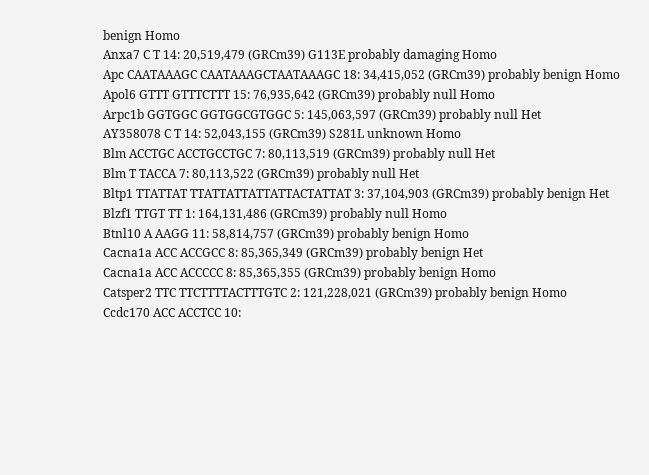benign Homo
Anxa7 C T 14: 20,519,479 (GRCm39) G113E probably damaging Homo
Apc CAATAAAGC CAATAAAGCTAATAAAGC 18: 34,415,052 (GRCm39) probably benign Homo
Apol6 GTTT GTTTCTTT 15: 76,935,642 (GRCm39) probably null Homo
Arpc1b GGTGGC GGTGGCGTGGC 5: 145,063,597 (GRCm39) probably null Het
AY358078 C T 14: 52,043,155 (GRCm39) S281L unknown Homo
Blm ACCTGC ACCTGCCTGC 7: 80,113,519 (GRCm39) probably null Het
Blm T TACCA 7: 80,113,522 (GRCm39) probably null Het
Bltp1 TTATTAT TTATTATTATTATTACTATTAT 3: 37,104,903 (GRCm39) probably benign Het
Blzf1 TTGT TT 1: 164,131,486 (GRCm39) probably null Homo
Btnl10 A AAGG 11: 58,814,757 (GRCm39) probably benign Homo
Cacna1a ACC ACCGCC 8: 85,365,349 (GRCm39) probably benign Het
Cacna1a ACC ACCCCC 8: 85,365,355 (GRCm39) probably benign Homo
Catsper2 TTC TTCTTTTACTTTGTC 2: 121,228,021 (GRCm39) probably benign Homo
Ccdc170 ACC ACCTCC 10: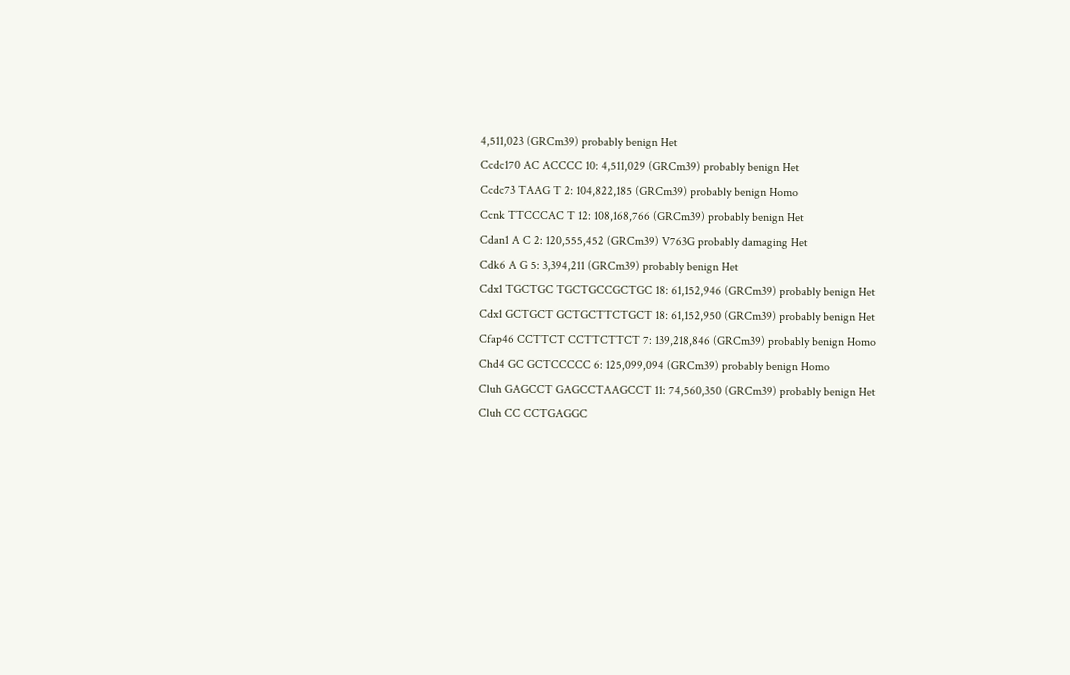4,511,023 (GRCm39) probably benign Het
Ccdc170 AC ACCCC 10: 4,511,029 (GRCm39) probably benign Het
Ccdc73 TAAG T 2: 104,822,185 (GRCm39) probably benign Homo
Ccnk TTCCCAC T 12: 108,168,766 (GRCm39) probably benign Het
Cdan1 A C 2: 120,555,452 (GRCm39) V763G probably damaging Het
Cdk6 A G 5: 3,394,211 (GRCm39) probably benign Het
Cdx1 TGCTGC TGCTGCCGCTGC 18: 61,152,946 (GRCm39) probably benign Het
Cdx1 GCTGCT GCTGCTTCTGCT 18: 61,152,950 (GRCm39) probably benign Het
Cfap46 CCTTCT CCTTCTTCT 7: 139,218,846 (GRCm39) probably benign Homo
Chd4 GC GCTCCCCC 6: 125,099,094 (GRCm39) probably benign Homo
Cluh GAGCCT GAGCCTAAGCCT 11: 74,560,350 (GRCm39) probably benign Het
Cluh CC CCTGAGGC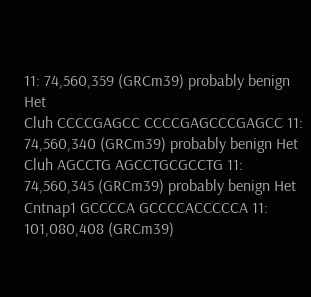11: 74,560,359 (GRCm39) probably benign Het
Cluh CCCCGAGCC CCCCGAGCCCGAGCC 11: 74,560,340 (GRCm39) probably benign Het
Cluh AGCCTG AGCCTGCGCCTG 11: 74,560,345 (GRCm39) probably benign Het
Cntnap1 GCCCCA GCCCCACCCCCA 11: 101,080,408 (GRCm39)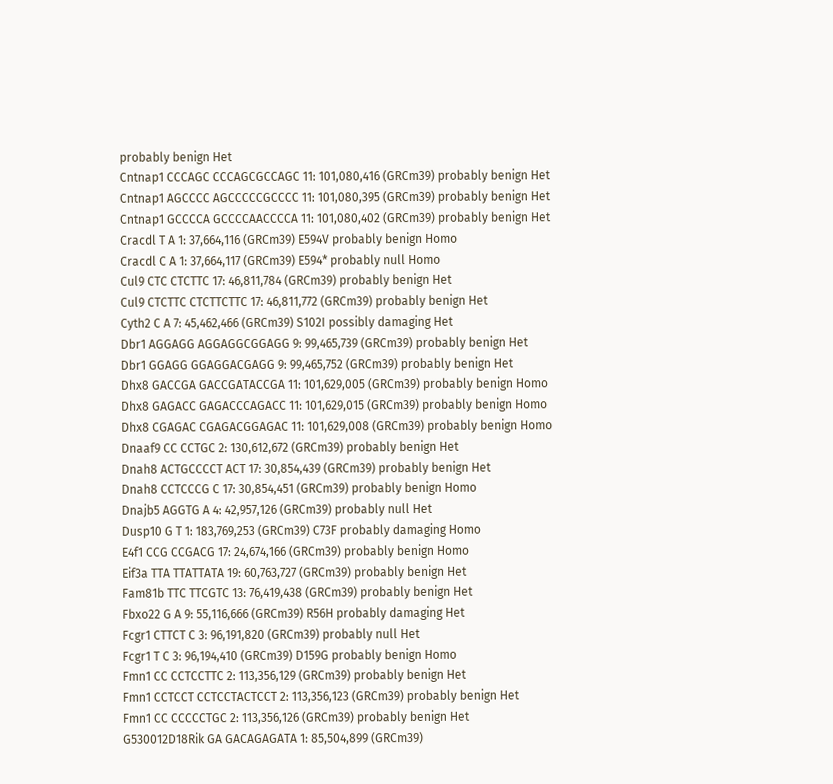probably benign Het
Cntnap1 CCCAGC CCCAGCGCCAGC 11: 101,080,416 (GRCm39) probably benign Het
Cntnap1 AGCCCC AGCCCCCGCCCC 11: 101,080,395 (GRCm39) probably benign Het
Cntnap1 GCCCCA GCCCCAACCCCA 11: 101,080,402 (GRCm39) probably benign Het
Cracdl T A 1: 37,664,116 (GRCm39) E594V probably benign Homo
Cracdl C A 1: 37,664,117 (GRCm39) E594* probably null Homo
Cul9 CTC CTCTTC 17: 46,811,784 (GRCm39) probably benign Het
Cul9 CTCTTC CTCTTCTTC 17: 46,811,772 (GRCm39) probably benign Het
Cyth2 C A 7: 45,462,466 (GRCm39) S102I possibly damaging Het
Dbr1 AGGAGG AGGAGGCGGAGG 9: 99,465,739 (GRCm39) probably benign Het
Dbr1 GGAGG GGAGGACGAGG 9: 99,465,752 (GRCm39) probably benign Het
Dhx8 GACCGA GACCGATACCGA 11: 101,629,005 (GRCm39) probably benign Homo
Dhx8 GAGACC GAGACCCAGACC 11: 101,629,015 (GRCm39) probably benign Homo
Dhx8 CGAGAC CGAGACGGAGAC 11: 101,629,008 (GRCm39) probably benign Homo
Dnaaf9 CC CCTGC 2: 130,612,672 (GRCm39) probably benign Het
Dnah8 ACTGCCCCT ACT 17: 30,854,439 (GRCm39) probably benign Het
Dnah8 CCTCCCG C 17: 30,854,451 (GRCm39) probably benign Homo
Dnajb5 AGGTG A 4: 42,957,126 (GRCm39) probably null Het
Dusp10 G T 1: 183,769,253 (GRCm39) C73F probably damaging Homo
E4f1 CCG CCGACG 17: 24,674,166 (GRCm39) probably benign Homo
Eif3a TTA TTATTATA 19: 60,763,727 (GRCm39) probably benign Het
Fam81b TTC TTCGTC 13: 76,419,438 (GRCm39) probably benign Het
Fbxo22 G A 9: 55,116,666 (GRCm39) R56H probably damaging Het
Fcgr1 CTTCT C 3: 96,191,820 (GRCm39) probably null Het
Fcgr1 T C 3: 96,194,410 (GRCm39) D159G probably benign Homo
Fmn1 CC CCTCCTTC 2: 113,356,129 (GRCm39) probably benign Het
Fmn1 CCTCCT CCTCCTACTCCT 2: 113,356,123 (GRCm39) probably benign Het
Fmn1 CC CCCCCTGC 2: 113,356,126 (GRCm39) probably benign Het
G530012D18Rik GA GACAGAGATA 1: 85,504,899 (GRCm39)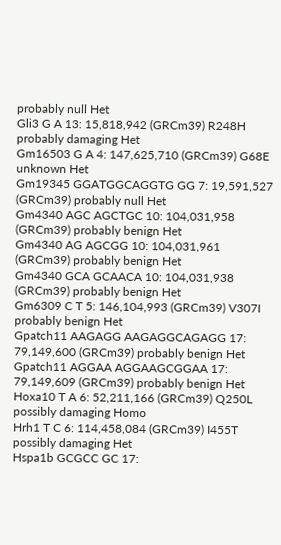probably null Het
Gli3 G A 13: 15,818,942 (GRCm39) R248H probably damaging Het
Gm16503 G A 4: 147,625,710 (GRCm39) G68E unknown Het
Gm19345 GGATGGCAGGTG GG 7: 19,591,527 (GRCm39) probably null Het
Gm4340 AGC AGCTGC 10: 104,031,958 (GRCm39) probably benign Het
Gm4340 AG AGCGG 10: 104,031,961 (GRCm39) probably benign Het
Gm4340 GCA GCAACA 10: 104,031,938 (GRCm39) probably benign Het
Gm6309 C T 5: 146,104,993 (GRCm39) V307I probably benign Het
Gpatch11 AAGAGG AAGAGGCAGAGG 17: 79,149,600 (GRCm39) probably benign Het
Gpatch11 AGGAA AGGAAGCGGAA 17: 79,149,609 (GRCm39) probably benign Het
Hoxa10 T A 6: 52,211,166 (GRCm39) Q250L possibly damaging Homo
Hrh1 T C 6: 114,458,084 (GRCm39) I455T possibly damaging Het
Hspa1b GCGCC GC 17: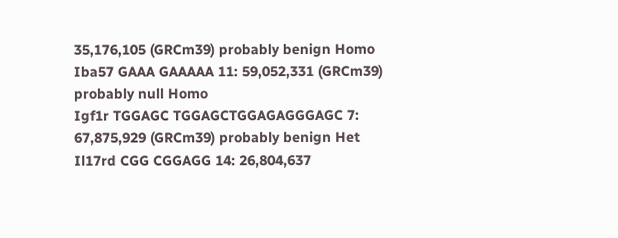35,176,105 (GRCm39) probably benign Homo
Iba57 GAAA GAAAAA 11: 59,052,331 (GRCm39) probably null Homo
Igf1r TGGAGC TGGAGCTGGAGAGGGAGC 7: 67,875,929 (GRCm39) probably benign Het
Il17rd CGG CGGAGG 14: 26,804,637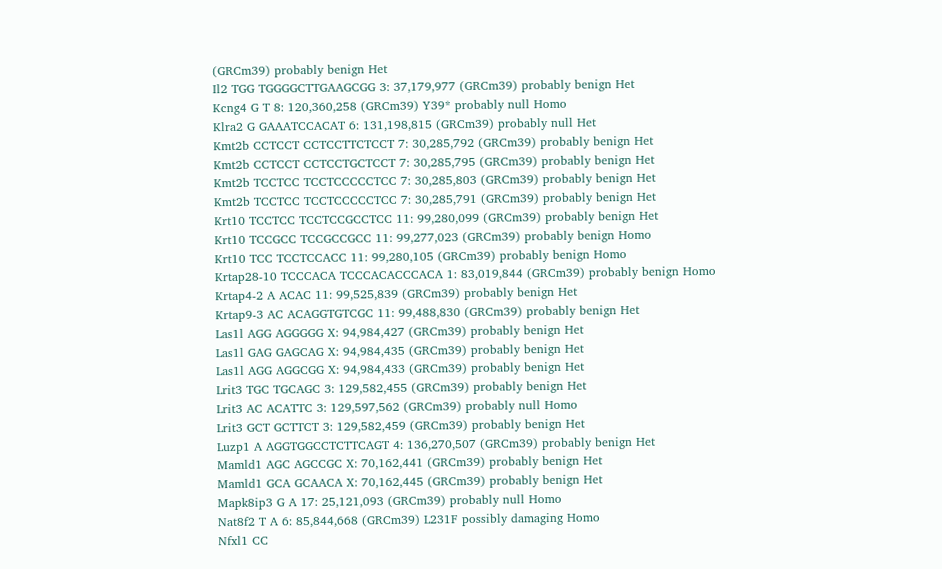(GRCm39) probably benign Het
Il2 TGG TGGGGCTTGAAGCGG 3: 37,179,977 (GRCm39) probably benign Het
Kcng4 G T 8: 120,360,258 (GRCm39) Y39* probably null Homo
Klra2 G GAAATCCACAT 6: 131,198,815 (GRCm39) probably null Het
Kmt2b CCTCCT CCTCCTTCTCCT 7: 30,285,792 (GRCm39) probably benign Het
Kmt2b CCTCCT CCTCCTGCTCCT 7: 30,285,795 (GRCm39) probably benign Het
Kmt2b TCCTCC TCCTCCCCCTCC 7: 30,285,803 (GRCm39) probably benign Het
Kmt2b TCCTCC TCCTCCCCCTCC 7: 30,285,791 (GRCm39) probably benign Het
Krt10 TCCTCC TCCTCCGCCTCC 11: 99,280,099 (GRCm39) probably benign Het
Krt10 TCCGCC TCCGCCGCC 11: 99,277,023 (GRCm39) probably benign Homo
Krt10 TCC TCCTCCACC 11: 99,280,105 (GRCm39) probably benign Homo
Krtap28-10 TCCCACA TCCCACACCCACA 1: 83,019,844 (GRCm39) probably benign Homo
Krtap4-2 A ACAC 11: 99,525,839 (GRCm39) probably benign Het
Krtap9-3 AC ACAGGTGTCGC 11: 99,488,830 (GRCm39) probably benign Het
Las1l AGG AGGGGG X: 94,984,427 (GRCm39) probably benign Het
Las1l GAG GAGCAG X: 94,984,435 (GRCm39) probably benign Het
Las1l AGG AGGCGG X: 94,984,433 (GRCm39) probably benign Het
Lrit3 TGC TGCAGC 3: 129,582,455 (GRCm39) probably benign Het
Lrit3 AC ACATTC 3: 129,597,562 (GRCm39) probably null Homo
Lrit3 GCT GCTTCT 3: 129,582,459 (GRCm39) probably benign Het
Luzp1 A AGGTGGCCTCTTCAGT 4: 136,270,507 (GRCm39) probably benign Het
Mamld1 AGC AGCCGC X: 70,162,441 (GRCm39) probably benign Het
Mamld1 GCA GCAACA X: 70,162,445 (GRCm39) probably benign Het
Mapk8ip3 G A 17: 25,121,093 (GRCm39) probably null Homo
Nat8f2 T A 6: 85,844,668 (GRCm39) L231F possibly damaging Homo
Nfxl1 CC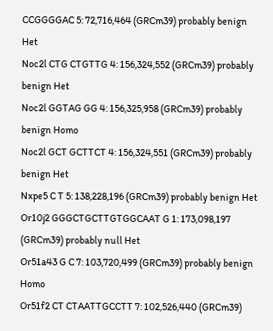CCGGGGAC 5: 72,716,464 (GRCm39) probably benign Het
Noc2l CTG CTGTTG 4: 156,324,552 (GRCm39) probably benign Het
Noc2l GGTAG GG 4: 156,325,958 (GRCm39) probably benign Homo
Noc2l GCT GCTTCT 4: 156,324,551 (GRCm39) probably benign Het
Nxpe5 C T 5: 138,228,196 (GRCm39) probably benign Het
Or10j2 GGGCTGCTTGTGGCAAT G 1: 173,098,197 (GRCm39) probably null Het
Or51a43 G C 7: 103,720,499 (GRCm39) probably benign Homo
Or51f2 CT CTAATTGCCTT 7: 102,526,440 (GRCm39)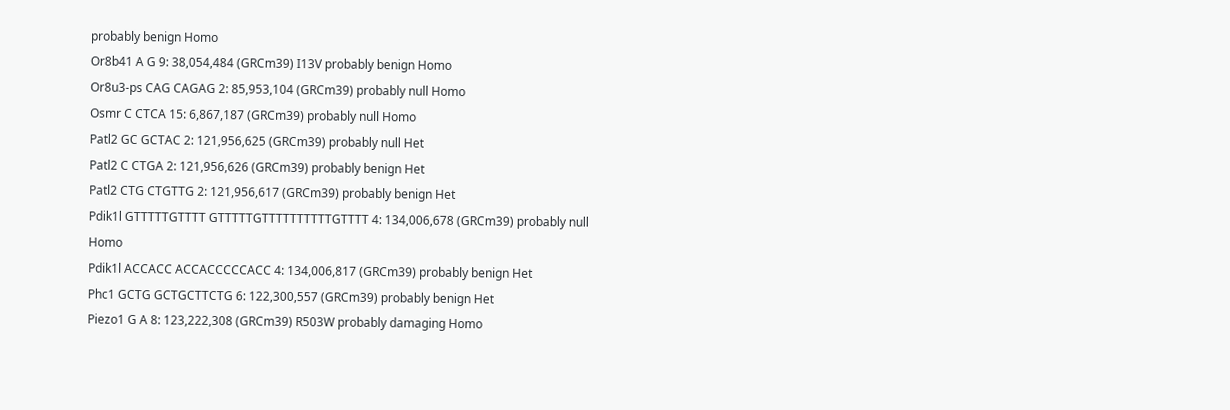probably benign Homo
Or8b41 A G 9: 38,054,484 (GRCm39) I13V probably benign Homo
Or8u3-ps CAG CAGAG 2: 85,953,104 (GRCm39) probably null Homo
Osmr C CTCA 15: 6,867,187 (GRCm39) probably null Homo
Patl2 GC GCTAC 2: 121,956,625 (GRCm39) probably null Het
Patl2 C CTGA 2: 121,956,626 (GRCm39) probably benign Het
Patl2 CTG CTGTTG 2: 121,956,617 (GRCm39) probably benign Het
Pdik1l GTTTTTGTTTT GTTTTTGTTTTTTTTTTGTTTT 4: 134,006,678 (GRCm39) probably null Homo
Pdik1l ACCACC ACCACCCCCACC 4: 134,006,817 (GRCm39) probably benign Het
Phc1 GCTG GCTGCTTCTG 6: 122,300,557 (GRCm39) probably benign Het
Piezo1 G A 8: 123,222,308 (GRCm39) R503W probably damaging Homo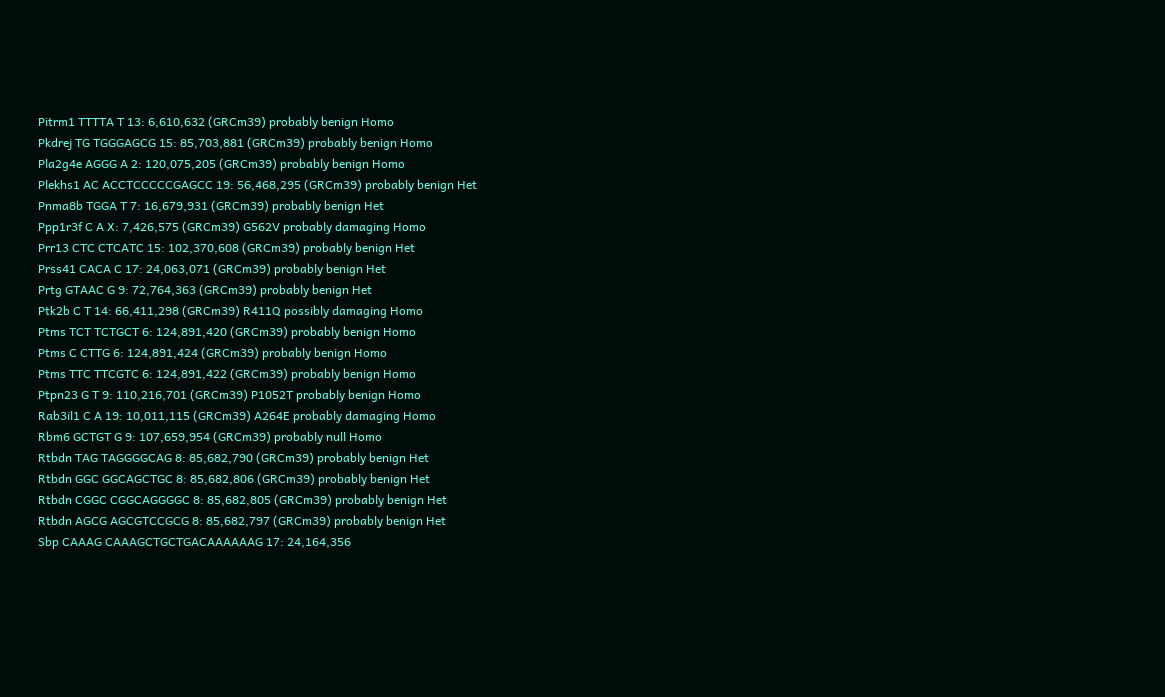Pitrm1 TTTTA T 13: 6,610,632 (GRCm39) probably benign Homo
Pkdrej TG TGGGAGCG 15: 85,703,881 (GRCm39) probably benign Homo
Pla2g4e AGGG A 2: 120,075,205 (GRCm39) probably benign Homo
Plekhs1 AC ACCTCCCCCGAGCC 19: 56,468,295 (GRCm39) probably benign Het
Pnma8b TGGA T 7: 16,679,931 (GRCm39) probably benign Het
Ppp1r3f C A X: 7,426,575 (GRCm39) G562V probably damaging Homo
Prr13 CTC CTCATC 15: 102,370,608 (GRCm39) probably benign Het
Prss41 CACA C 17: 24,063,071 (GRCm39) probably benign Het
Prtg GTAAC G 9: 72,764,363 (GRCm39) probably benign Het
Ptk2b C T 14: 66,411,298 (GRCm39) R411Q possibly damaging Homo
Ptms TCT TCTGCT 6: 124,891,420 (GRCm39) probably benign Homo
Ptms C CTTG 6: 124,891,424 (GRCm39) probably benign Homo
Ptms TTC TTCGTC 6: 124,891,422 (GRCm39) probably benign Homo
Ptpn23 G T 9: 110,216,701 (GRCm39) P1052T probably benign Homo
Rab3il1 C A 19: 10,011,115 (GRCm39) A264E probably damaging Homo
Rbm6 GCTGT G 9: 107,659,954 (GRCm39) probably null Homo
Rtbdn TAG TAGGGGCAG 8: 85,682,790 (GRCm39) probably benign Het
Rtbdn GGC GGCAGCTGC 8: 85,682,806 (GRCm39) probably benign Het
Rtbdn CGGC CGGCAGGGGC 8: 85,682,805 (GRCm39) probably benign Het
Rtbdn AGCG AGCGTCCGCG 8: 85,682,797 (GRCm39) probably benign Het
Sbp CAAAG CAAAGCTGCTGACAAAAAAG 17: 24,164,356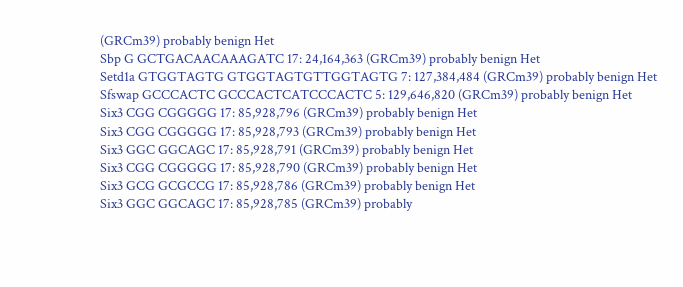(GRCm39) probably benign Het
Sbp G GCTGACAACAAAGATC 17: 24,164,363 (GRCm39) probably benign Het
Setd1a GTGGTAGTG GTGGTAGTGTTGGTAGTG 7: 127,384,484 (GRCm39) probably benign Het
Sfswap GCCCACTC GCCCACTCATCCCACTC 5: 129,646,820 (GRCm39) probably benign Het
Six3 CGG CGGGGG 17: 85,928,796 (GRCm39) probably benign Het
Six3 CGG CGGGGG 17: 85,928,793 (GRCm39) probably benign Het
Six3 GGC GGCAGC 17: 85,928,791 (GRCm39) probably benign Het
Six3 CGG CGGGGG 17: 85,928,790 (GRCm39) probably benign Het
Six3 GCG GCGCCG 17: 85,928,786 (GRCm39) probably benign Het
Six3 GGC GGCAGC 17: 85,928,785 (GRCm39) probably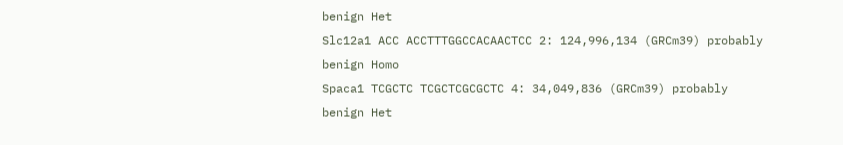benign Het
Slc12a1 ACC ACCTTTGGCCACAACTCC 2: 124,996,134 (GRCm39) probably benign Homo
Spaca1 TCGCTC TCGCTCGCGCTC 4: 34,049,836 (GRCm39) probably benign Het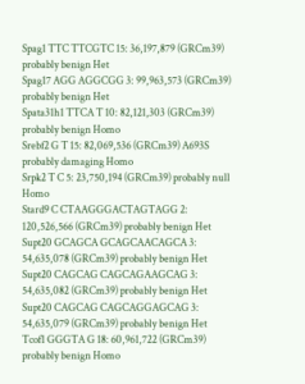Spag1 TTC TTCGTC 15: 36,197,879 (GRCm39) probably benign Het
Spag17 AGG AGGCGG 3: 99,963,573 (GRCm39) probably benign Het
Spata31h1 TTCA T 10: 82,121,303 (GRCm39) probably benign Homo
Srebf2 G T 15: 82,069,536 (GRCm39) A693S probably damaging Homo
Srpk2 T C 5: 23,750,194 (GRCm39) probably null Homo
Stard9 C CTAAGGGACTAGTAGG 2: 120,526,566 (GRCm39) probably benign Het
Supt20 GCAGCA GCAGCAACAGCA 3: 54,635,078 (GRCm39) probably benign Het
Supt20 CAGCAG CAGCAGAAGCAG 3: 54,635,082 (GRCm39) probably benign Het
Supt20 CAGCAG CAGCAGGAGCAG 3: 54,635,079 (GRCm39) probably benign Het
Tcof1 GGGTA G 18: 60,961,722 (GRCm39) probably benign Homo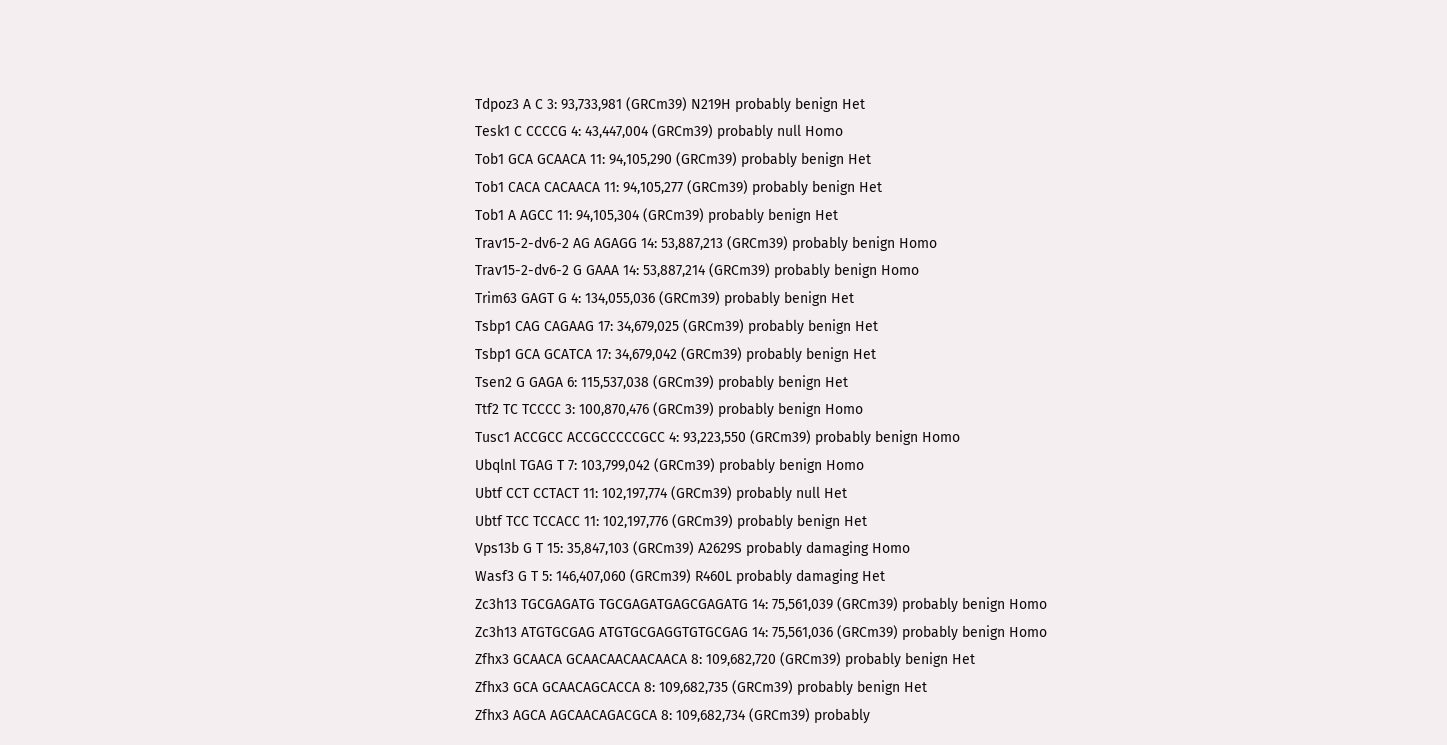Tdpoz3 A C 3: 93,733,981 (GRCm39) N219H probably benign Het
Tesk1 C CCCCG 4: 43,447,004 (GRCm39) probably null Homo
Tob1 GCA GCAACA 11: 94,105,290 (GRCm39) probably benign Het
Tob1 CACA CACAACA 11: 94,105,277 (GRCm39) probably benign Het
Tob1 A AGCC 11: 94,105,304 (GRCm39) probably benign Het
Trav15-2-dv6-2 AG AGAGG 14: 53,887,213 (GRCm39) probably benign Homo
Trav15-2-dv6-2 G GAAA 14: 53,887,214 (GRCm39) probably benign Homo
Trim63 GAGT G 4: 134,055,036 (GRCm39) probably benign Het
Tsbp1 CAG CAGAAG 17: 34,679,025 (GRCm39) probably benign Het
Tsbp1 GCA GCATCA 17: 34,679,042 (GRCm39) probably benign Het
Tsen2 G GAGA 6: 115,537,038 (GRCm39) probably benign Het
Ttf2 TC TCCCC 3: 100,870,476 (GRCm39) probably benign Homo
Tusc1 ACCGCC ACCGCCCCCGCC 4: 93,223,550 (GRCm39) probably benign Homo
Ubqlnl TGAG T 7: 103,799,042 (GRCm39) probably benign Homo
Ubtf CCT CCTACT 11: 102,197,774 (GRCm39) probably null Het
Ubtf TCC TCCACC 11: 102,197,776 (GRCm39) probably benign Het
Vps13b G T 15: 35,847,103 (GRCm39) A2629S probably damaging Homo
Wasf3 G T 5: 146,407,060 (GRCm39) R460L probably damaging Het
Zc3h13 TGCGAGATG TGCGAGATGAGCGAGATG 14: 75,561,039 (GRCm39) probably benign Homo
Zc3h13 ATGTGCGAG ATGTGCGAGGTGTGCGAG 14: 75,561,036 (GRCm39) probably benign Homo
Zfhx3 GCAACA GCAACAACAACAACA 8: 109,682,720 (GRCm39) probably benign Het
Zfhx3 GCA GCAACAGCACCA 8: 109,682,735 (GRCm39) probably benign Het
Zfhx3 AGCA AGCAACAGACGCA 8: 109,682,734 (GRCm39) probably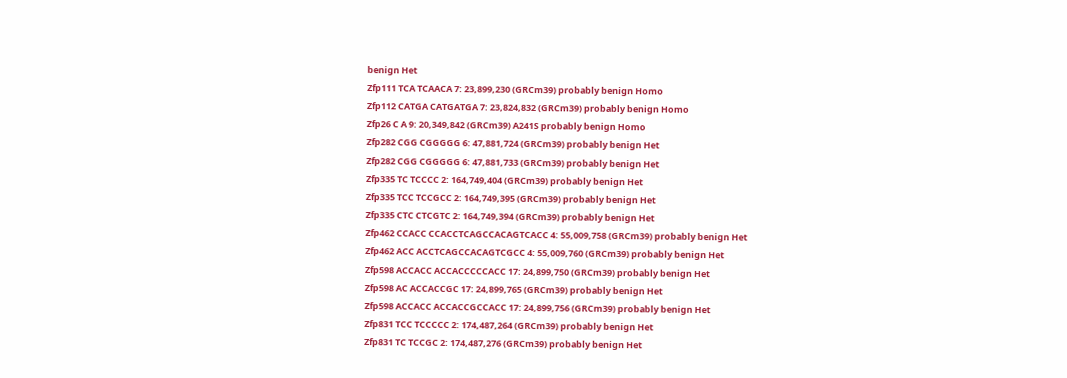benign Het
Zfp111 TCA TCAACA 7: 23,899,230 (GRCm39) probably benign Homo
Zfp112 CATGA CATGATGA 7: 23,824,832 (GRCm39) probably benign Homo
Zfp26 C A 9: 20,349,842 (GRCm39) A241S probably benign Homo
Zfp282 CGG CGGGGG 6: 47,881,724 (GRCm39) probably benign Het
Zfp282 CGG CGGGGG 6: 47,881,733 (GRCm39) probably benign Het
Zfp335 TC TCCCC 2: 164,749,404 (GRCm39) probably benign Het
Zfp335 TCC TCCGCC 2: 164,749,395 (GRCm39) probably benign Het
Zfp335 CTC CTCGTC 2: 164,749,394 (GRCm39) probably benign Het
Zfp462 CCACC CCACCTCAGCCACAGTCACC 4: 55,009,758 (GRCm39) probably benign Het
Zfp462 ACC ACCTCAGCCACAGTCGCC 4: 55,009,760 (GRCm39) probably benign Het
Zfp598 ACCACC ACCACCCCCACC 17: 24,899,750 (GRCm39) probably benign Het
Zfp598 AC ACCACCGC 17: 24,899,765 (GRCm39) probably benign Het
Zfp598 ACCACC ACCACCGCCACC 17: 24,899,756 (GRCm39) probably benign Het
Zfp831 TCC TCCCCC 2: 174,487,264 (GRCm39) probably benign Het
Zfp831 TC TCCGC 2: 174,487,276 (GRCm39) probably benign Het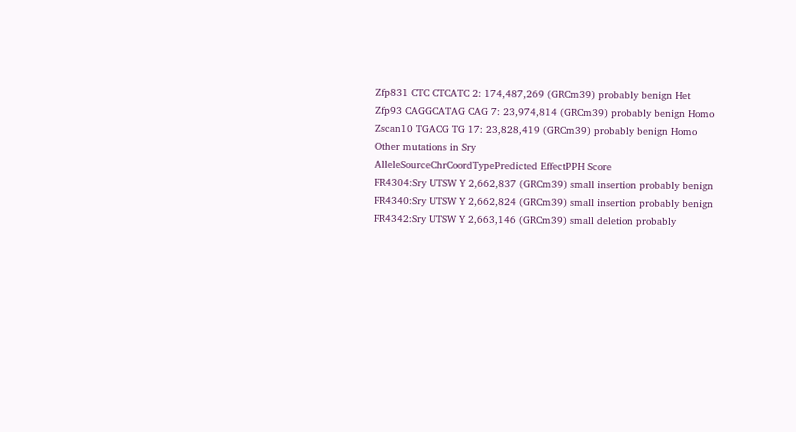Zfp831 CTC CTCATC 2: 174,487,269 (GRCm39) probably benign Het
Zfp93 CAGGCATAG CAG 7: 23,974,814 (GRCm39) probably benign Homo
Zscan10 TGACG TG 17: 23,828,419 (GRCm39) probably benign Homo
Other mutations in Sry
AlleleSourceChrCoordTypePredicted EffectPPH Score
FR4304:Sry UTSW Y 2,662,837 (GRCm39) small insertion probably benign
FR4340:Sry UTSW Y 2,662,824 (GRCm39) small insertion probably benign
FR4342:Sry UTSW Y 2,663,146 (GRCm39) small deletion probably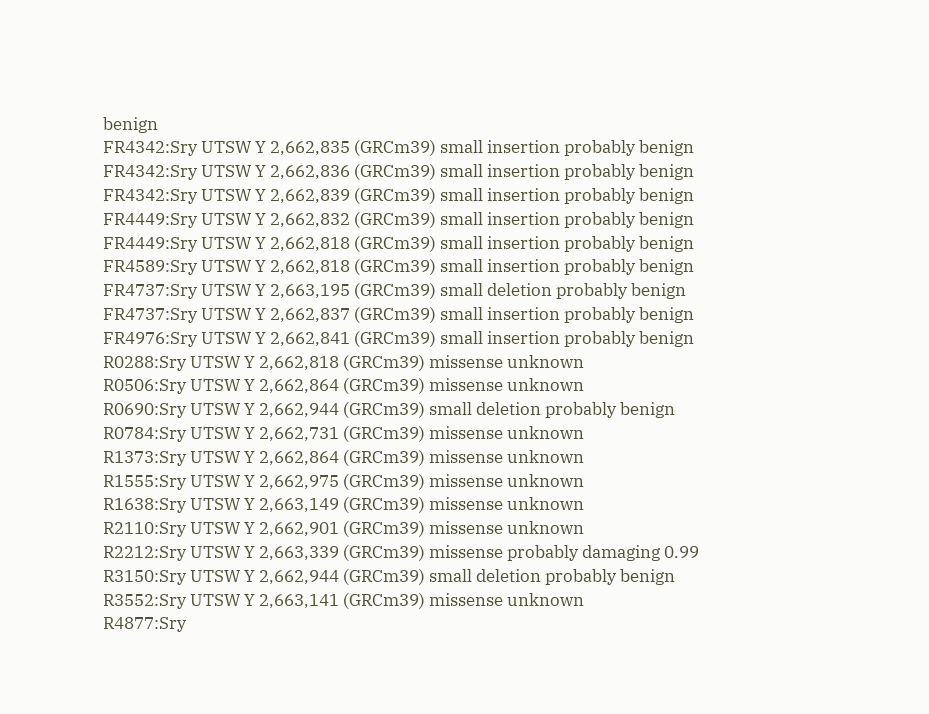benign
FR4342:Sry UTSW Y 2,662,835 (GRCm39) small insertion probably benign
FR4342:Sry UTSW Y 2,662,836 (GRCm39) small insertion probably benign
FR4342:Sry UTSW Y 2,662,839 (GRCm39) small insertion probably benign
FR4449:Sry UTSW Y 2,662,832 (GRCm39) small insertion probably benign
FR4449:Sry UTSW Y 2,662,818 (GRCm39) small insertion probably benign
FR4589:Sry UTSW Y 2,662,818 (GRCm39) small insertion probably benign
FR4737:Sry UTSW Y 2,663,195 (GRCm39) small deletion probably benign
FR4737:Sry UTSW Y 2,662,837 (GRCm39) small insertion probably benign
FR4976:Sry UTSW Y 2,662,841 (GRCm39) small insertion probably benign
R0288:Sry UTSW Y 2,662,818 (GRCm39) missense unknown
R0506:Sry UTSW Y 2,662,864 (GRCm39) missense unknown
R0690:Sry UTSW Y 2,662,944 (GRCm39) small deletion probably benign
R0784:Sry UTSW Y 2,662,731 (GRCm39) missense unknown
R1373:Sry UTSW Y 2,662,864 (GRCm39) missense unknown
R1555:Sry UTSW Y 2,662,975 (GRCm39) missense unknown
R1638:Sry UTSW Y 2,663,149 (GRCm39) missense unknown
R2110:Sry UTSW Y 2,662,901 (GRCm39) missense unknown
R2212:Sry UTSW Y 2,663,339 (GRCm39) missense probably damaging 0.99
R3150:Sry UTSW Y 2,662,944 (GRCm39) small deletion probably benign
R3552:Sry UTSW Y 2,663,141 (GRCm39) missense unknown
R4877:Sry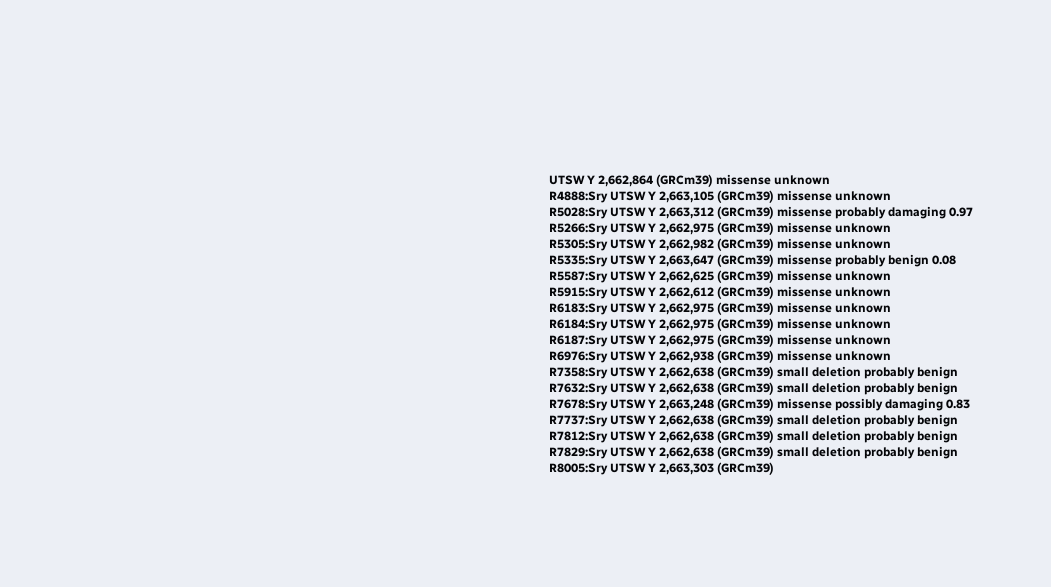UTSW Y 2,662,864 (GRCm39) missense unknown
R4888:Sry UTSW Y 2,663,105 (GRCm39) missense unknown
R5028:Sry UTSW Y 2,663,312 (GRCm39) missense probably damaging 0.97
R5266:Sry UTSW Y 2,662,975 (GRCm39) missense unknown
R5305:Sry UTSW Y 2,662,982 (GRCm39) missense unknown
R5335:Sry UTSW Y 2,663,647 (GRCm39) missense probably benign 0.08
R5587:Sry UTSW Y 2,662,625 (GRCm39) missense unknown
R5915:Sry UTSW Y 2,662,612 (GRCm39) missense unknown
R6183:Sry UTSW Y 2,662,975 (GRCm39) missense unknown
R6184:Sry UTSW Y 2,662,975 (GRCm39) missense unknown
R6187:Sry UTSW Y 2,662,975 (GRCm39) missense unknown
R6976:Sry UTSW Y 2,662,938 (GRCm39) missense unknown
R7358:Sry UTSW Y 2,662,638 (GRCm39) small deletion probably benign
R7632:Sry UTSW Y 2,662,638 (GRCm39) small deletion probably benign
R7678:Sry UTSW Y 2,663,248 (GRCm39) missense possibly damaging 0.83
R7737:Sry UTSW Y 2,662,638 (GRCm39) small deletion probably benign
R7812:Sry UTSW Y 2,662,638 (GRCm39) small deletion probably benign
R7829:Sry UTSW Y 2,662,638 (GRCm39) small deletion probably benign
R8005:Sry UTSW Y 2,663,303 (GRCm39)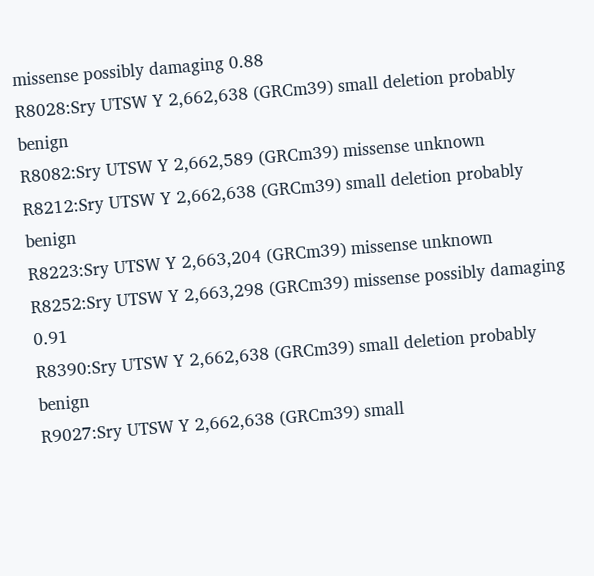missense possibly damaging 0.88
R8028:Sry UTSW Y 2,662,638 (GRCm39) small deletion probably benign
R8082:Sry UTSW Y 2,662,589 (GRCm39) missense unknown
R8212:Sry UTSW Y 2,662,638 (GRCm39) small deletion probably benign
R8223:Sry UTSW Y 2,663,204 (GRCm39) missense unknown
R8252:Sry UTSW Y 2,663,298 (GRCm39) missense possibly damaging 0.91
R8390:Sry UTSW Y 2,662,638 (GRCm39) small deletion probably benign
R9027:Sry UTSW Y 2,662,638 (GRCm39) small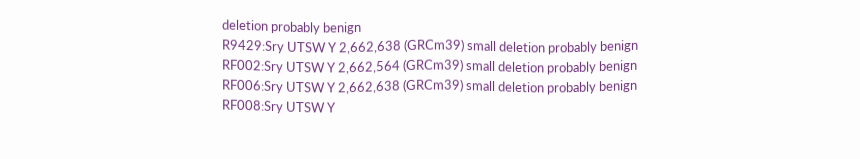deletion probably benign
R9429:Sry UTSW Y 2,662,638 (GRCm39) small deletion probably benign
RF002:Sry UTSW Y 2,662,564 (GRCm39) small deletion probably benign
RF006:Sry UTSW Y 2,662,638 (GRCm39) small deletion probably benign
RF008:Sry UTSW Y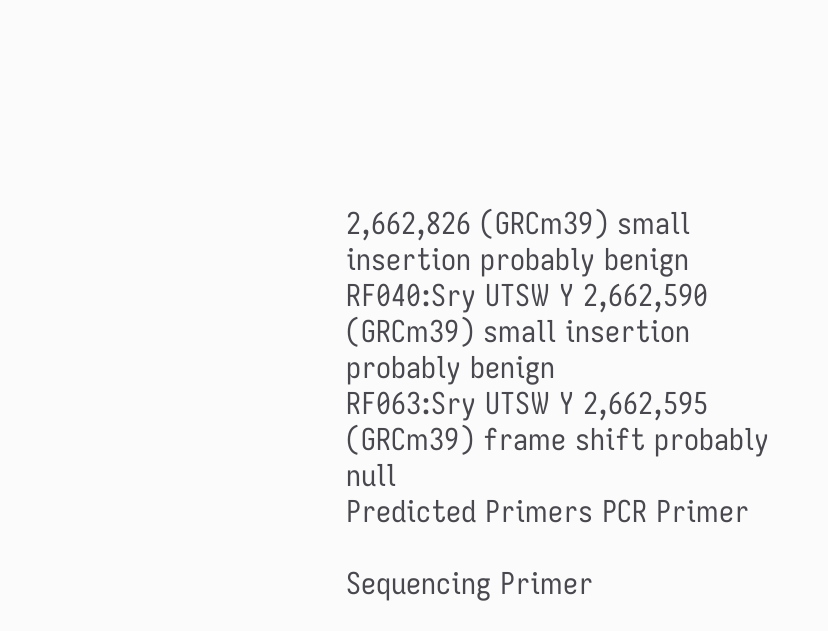2,662,826 (GRCm39) small insertion probably benign
RF040:Sry UTSW Y 2,662,590 (GRCm39) small insertion probably benign
RF063:Sry UTSW Y 2,662,595 (GRCm39) frame shift probably null
Predicted Primers PCR Primer

Sequencing Primer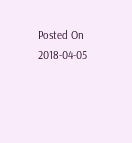Posted On 2018-04-05